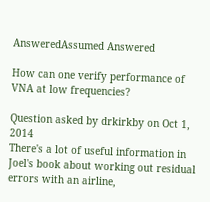AnsweredAssumed Answered

How can one verify performance of VNA at low frequencies?

Question asked by drkirkby on Oct 1, 2014
There's a lot of useful information in Joel's book about working out residual errors with an airline,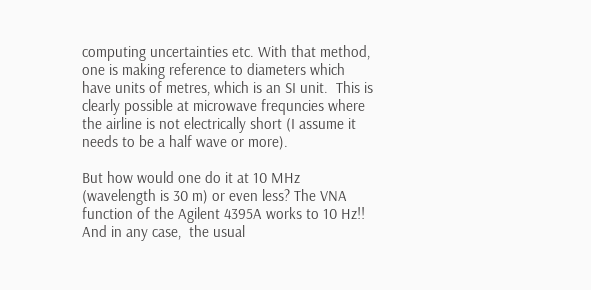computing uncertainties etc. With that method, one is making reference to diameters which have units of metres, which is an SI unit.  This is clearly possible at microwave frequncies where the airline is not electrically short (I assume it needs to be a half wave or more).

But how would one do it at 10 MHz (wavelength is 30 m) or even less? The VNA function of the Agilent 4395A works to 10 Hz!! And in any case,  the usual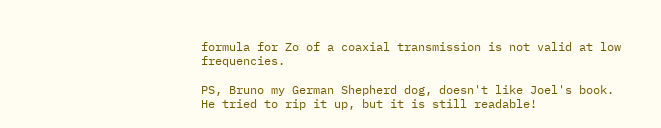formula for Zo of a coaxial transmission is not valid at low frequencies.

PS, Bruno my German Shepherd dog, doesn't like Joel's book. He tried to rip it up, but it is still readable!